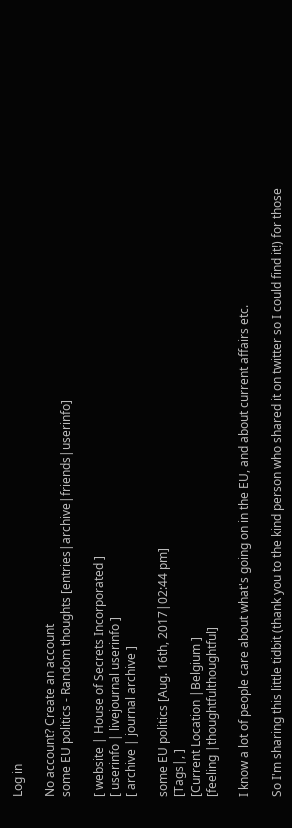Log in

No account? Create an account
some EU politics - Random thoughts [entries|archive|friends|userinfo]

[ website | House of Secrets Incorporated ]
[ userinfo | livejournal userinfo ]
[ archive | journal archive ]

some EU politics [Aug. 16th, 2017|02:44 pm]
[Tags|, ]
[Current Location |Belgium ]
[feeling |thoughtfulthoughtful]

I know a lot of people care about what's going on in the EU, and about current affairs etc.

So I'm sharing this little tidbit (thank you to the kind person who shared it on twitter so I could find it!) for those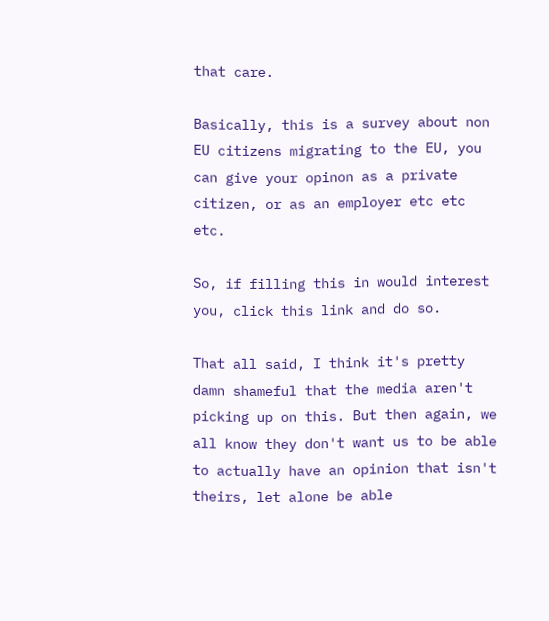that care.

Basically, this is a survey about non EU citizens migrating to the EU, you can give your opinon as a private citizen, or as an employer etc etc etc.

So, if filling this in would interest you, click this link and do so.

That all said, I think it's pretty damn shameful that the media aren't picking up on this. But then again, we all know they don't want us to be able to actually have an opinion that isn't theirs, let alone be able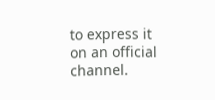to express it on an official channel.